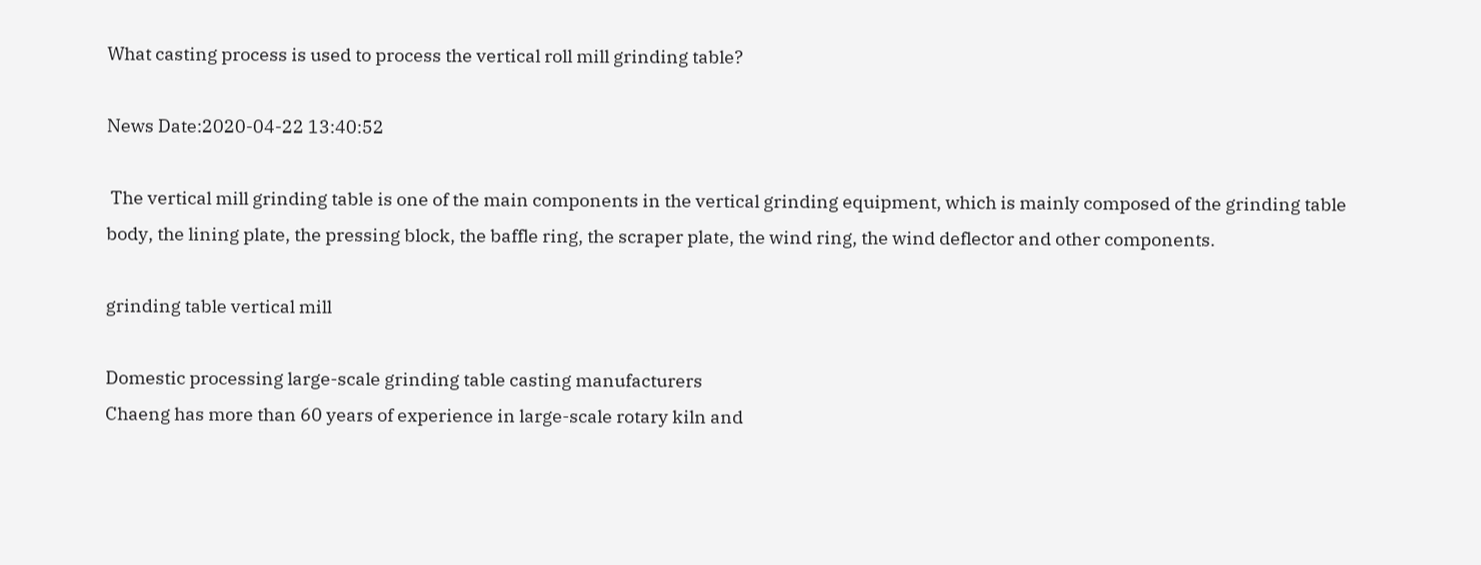What casting process is used to process the vertical roll mill grinding table?

News Date:2020-04-22 13:40:52

 The vertical mill grinding table is one of the main components in the vertical grinding equipment, which is mainly composed of the grinding table body, the lining plate, the pressing block, the baffle ring, the scraper plate, the wind ring, the wind deflector and other components.

grinding table vertical mill

Domestic processing large-scale grinding table casting manufacturers
Chaeng has more than 60 years of experience in large-scale rotary kiln and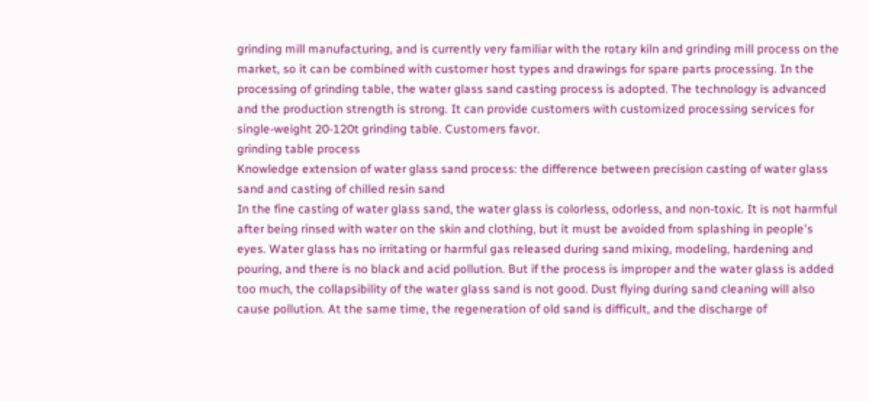grinding mill manufacturing, and is currently very familiar with the rotary kiln and grinding mill process on the market, so it can be combined with customer host types and drawings for spare parts processing. In the processing of grinding table, the water glass sand casting process is adopted. The technology is advanced and the production strength is strong. It can provide customers with customized processing services for single-weight 20-120t grinding table. Customers favor.
grinding table process
Knowledge extension of water glass sand process: the difference between precision casting of water glass sand and casting of chilled resin sand
In the fine casting of water glass sand, the water glass is colorless, odorless, and non-toxic. It is not harmful after being rinsed with water on the skin and clothing, but it must be avoided from splashing in people's eyes. Water glass has no irritating or harmful gas released during sand mixing, modeling, hardening and pouring, and there is no black and acid pollution. But if the process is improper and the water glass is added too much, the collapsibility of the water glass sand is not good. Dust flying during sand cleaning will also cause pollution. At the same time, the regeneration of old sand is difficult, and the discharge of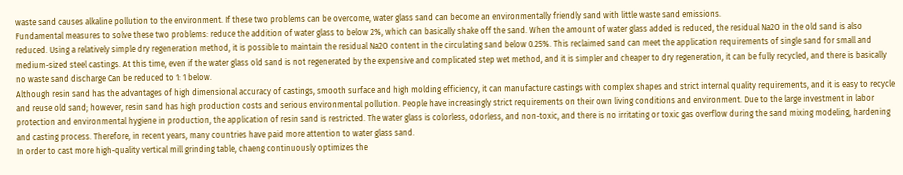waste sand causes alkaline pollution to the environment. If these two problems can be overcome, water glass sand can become an environmentally friendly sand with little waste sand emissions.
Fundamental measures to solve these two problems: reduce the addition of water glass to below 2%, which can basically shake off the sand. When the amount of water glass added is reduced, the residual Na2O in the old sand is also reduced. Using a relatively simple dry regeneration method, it is possible to maintain the residual Na2O content in the circulating sand below 0.25%. This reclaimed sand can meet the application requirements of single sand for small and medium-sized steel castings. At this time, even if the water glass old sand is not regenerated by the expensive and complicated step wet method, and it is simpler and cheaper to dry regeneration, it can be fully recycled, and there is basically no waste sand discharge Can be reduced to 1: 1 below.
Although resin sand has the advantages of high dimensional accuracy of castings, smooth surface and high molding efficiency, it can manufacture castings with complex shapes and strict internal quality requirements, and it is easy to recycle and reuse old sand; however, resin sand has high production costs and serious environmental pollution. People have increasingly strict requirements on their own living conditions and environment. Due to the large investment in labor protection and environmental hygiene in production, the application of resin sand is restricted. The water glass is colorless, odorless, and non-toxic, and there is no irritating or toxic gas overflow during the sand mixing modeling, hardening and casting process. Therefore, in recent years, many countries have paid more attention to water glass sand.
In order to cast more high-quality vertical mill grinding table, chaeng continuously optimizes the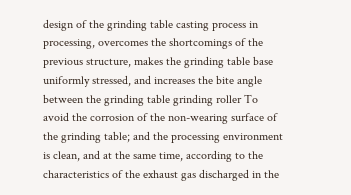design of the grinding table casting process in processing, overcomes the shortcomings of the previous structure, makes the grinding table base uniformly stressed, and increases the bite angle between the grinding table grinding roller To avoid the corrosion of the non-wearing surface of the grinding table; and the processing environment is clean, and at the same time, according to the characteristics of the exhaust gas discharged in the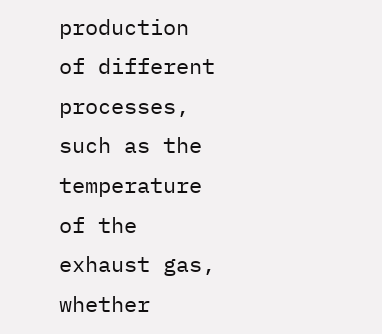production of different processes, such as the temperature of the exhaust gas, whether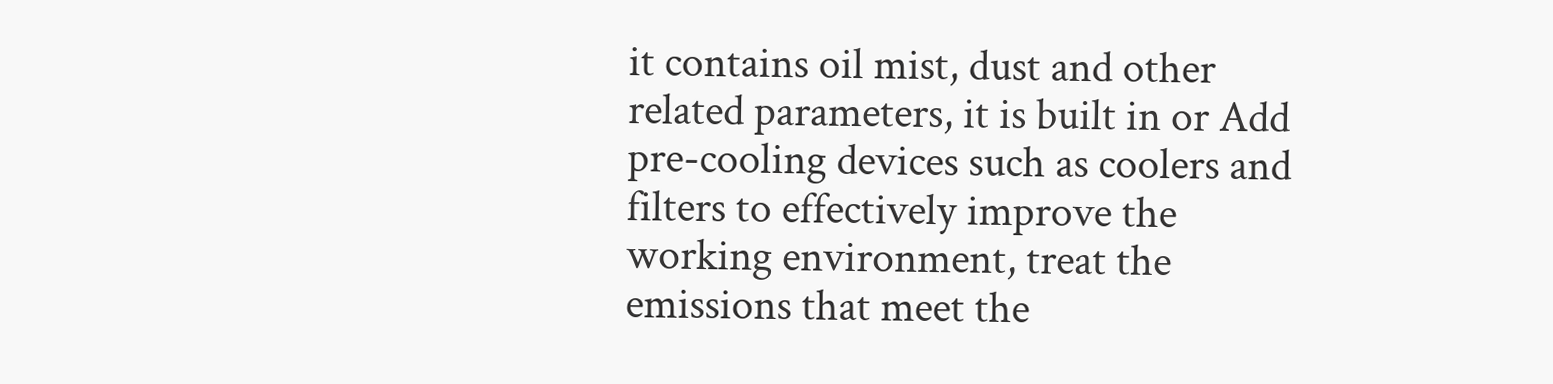it contains oil mist, dust and other related parameters, it is built in or Add pre-cooling devices such as coolers and filters to effectively improve the working environment, treat the emissions that meet the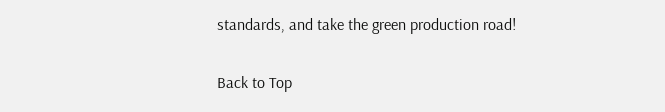standards, and take the green production road!

Back to Top